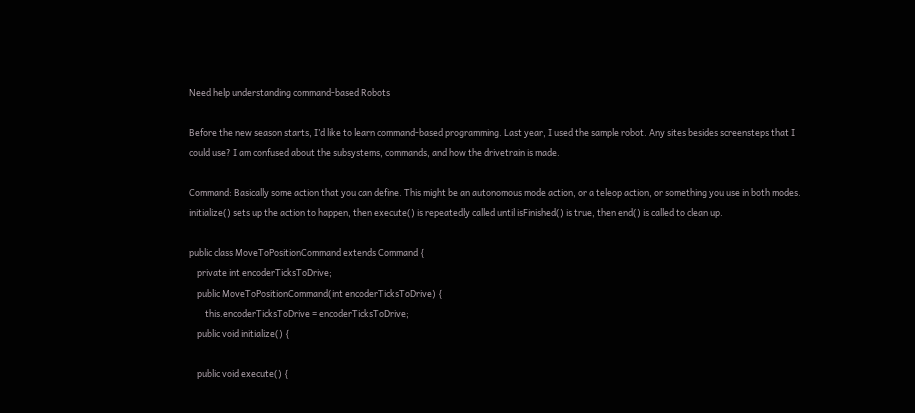Need help understanding command-based Robots

Before the new season starts, I’d like to learn command-based programming. Last year, I used the sample robot. Any sites besides screensteps that I could use? I am confused about the subsystems, commands, and how the drivetrain is made.

Command: Basically some action that you can define. This might be an autonomous mode action, or a teleop action, or something you use in both modes. initialize() sets up the action to happen, then execute() is repeatedly called until isFinished() is true, then end() is called to clean up.

public class MoveToPositionCommand extends Command {
    private int encoderTicksToDrive;
    public MoveToPositionCommand(int encoderTicksToDrive) {
        this.encoderTicksToDrive = encoderTicksToDrive;
    public void initialize() {

    public void execute() {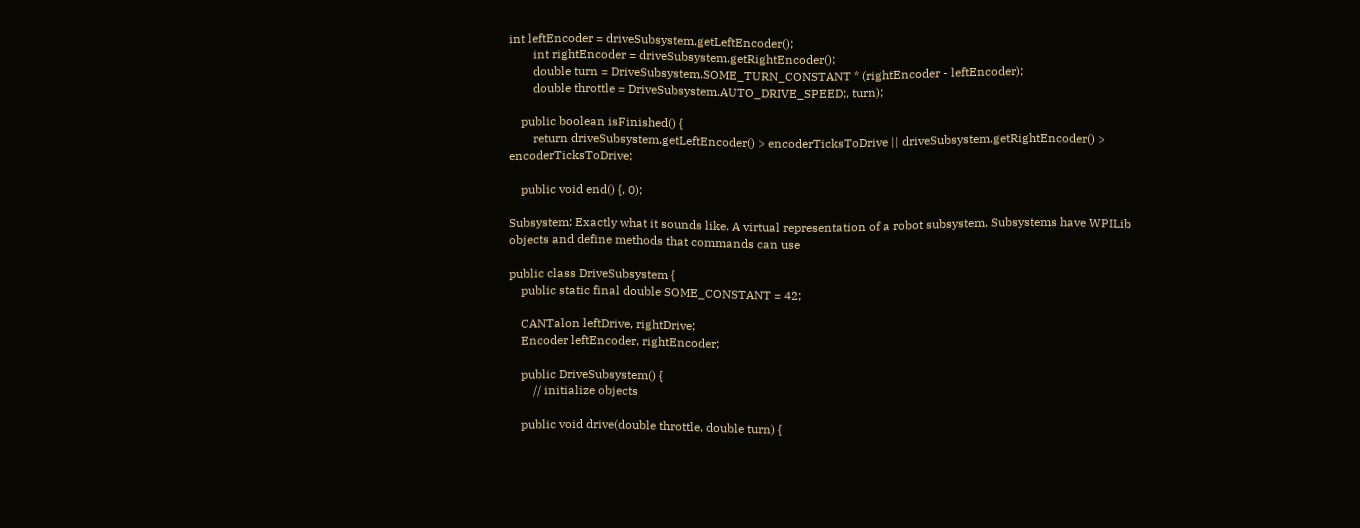int leftEncoder = driveSubsystem.getLeftEncoder();
        int rightEncoder = driveSubsystem.getRightEncoder();
        double turn = DriveSubsystem.SOME_TURN_CONSTANT * (rightEncoder - leftEncoder);
        double throttle = DriveSubsystem.AUTO_DRIVE_SPEED;, turn);

    public boolean isFinished() {
        return driveSubsystem.getLeftEncoder() > encoderTicksToDrive || driveSubsystem.getRightEncoder() > encoderTicksToDrive;

    public void end() {, 0);

Subsystem: Exactly what it sounds like. A virtual representation of a robot subsystem. Subsystems have WPILib objects and define methods that commands can use

public class DriveSubsystem {
    public static final double SOME_CONSTANT = 42;

    CANTalon leftDrive, rightDrive;
    Encoder leftEncoder, rightEncoder;

    public DriveSubsystem() {
        // initialize objects

    public void drive(double throttle, double turn) {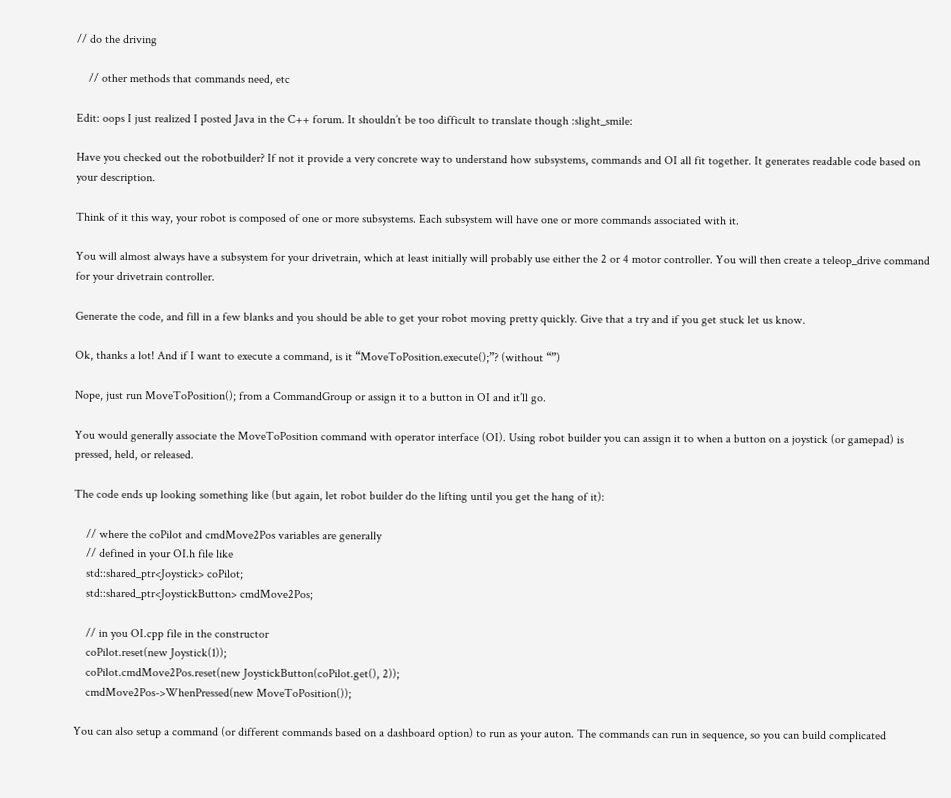// do the driving

    // other methods that commands need, etc

Edit: oops I just realized I posted Java in the C++ forum. It shouldn’t be too difficult to translate though :slight_smile:

Have you checked out the robotbuilder? If not it provide a very concrete way to understand how subsystems, commands and OI all fit together. It generates readable code based on your description.

Think of it this way, your robot is composed of one or more subsystems. Each subsystem will have one or more commands associated with it.

You will almost always have a subsystem for your drivetrain, which at least initially will probably use either the 2 or 4 motor controller. You will then create a teleop_drive command for your drivetrain controller.

Generate the code, and fill in a few blanks and you should be able to get your robot moving pretty quickly. Give that a try and if you get stuck let us know.

Ok, thanks a lot! And if I want to execute a command, is it “MoveToPosition.execute();”? (without “”)

Nope, just run MoveToPosition(); from a CommandGroup or assign it to a button in OI and it’ll go.

You would generally associate the MoveToPosition command with operator interface (OI). Using robot builder you can assign it to when a button on a joystick (or gamepad) is pressed, held, or released.

The code ends up looking something like (but again, let robot builder do the lifting until you get the hang of it):

    // where the coPilot and cmdMove2Pos variables are generally
    // defined in your OI.h file like
    std::shared_ptr<Joystick> coPilot;
    std::shared_ptr<JoystickButton> cmdMove2Pos;

    // in you OI.cpp file in the constructor
    coPilot.reset(new Joystick(1));
    coPilot.cmdMove2Pos.reset(new JoystickButton(coPilot.get(), 2));
    cmdMove2Pos->WhenPressed(new MoveToPosition());

You can also setup a command (or different commands based on a dashboard option) to run as your auton. The commands can run in sequence, so you can build complicated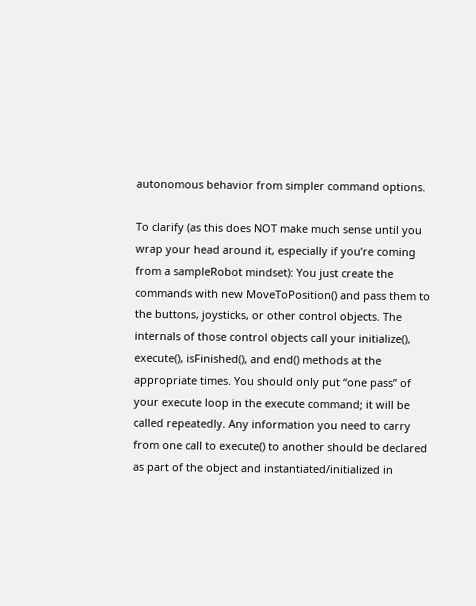autonomous behavior from simpler command options.

To clarify (as this does NOT make much sense until you wrap your head around it, especially if you’re coming from a sampleRobot mindset): You just create the commands with new MoveToPosition() and pass them to the buttons, joysticks, or other control objects. The internals of those control objects call your initialize(), execute(), isFinished(), and end() methods at the appropriate times. You should only put “one pass” of your execute loop in the execute command; it will be called repeatedly. Any information you need to carry from one call to execute() to another should be declared as part of the object and instantiated/initialized in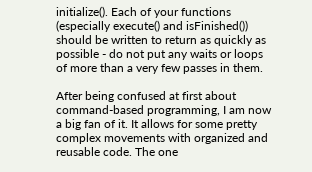initialize(). Each of your functions (especially execute() and isFinished()) should be written to return as quickly as possible - do not put any waits or loops of more than a very few passes in them.

After being confused at first about command-based programming, I am now a big fan of it. It allows for some pretty complex movements with organized and reusable code. The one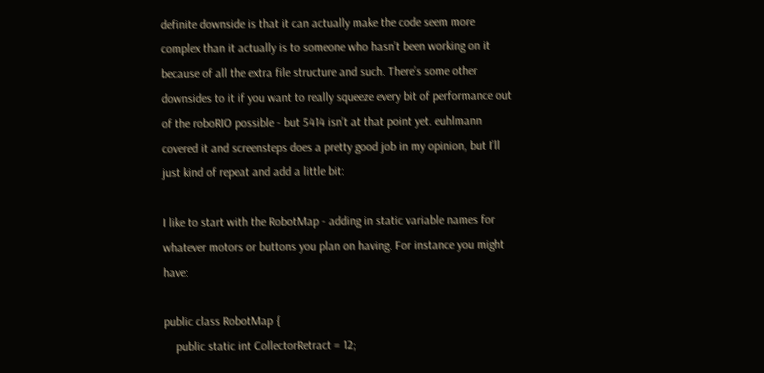definite downside is that it can actually make the code seem more complex than it actually is to someone who hasn’t been working on it because of all the extra file structure and such. There’s some other downsides to it if you want to really squeeze every bit of performance out of the roboRIO possible - but 5414 isn’t at that point yet. euhlmann covered it and screensteps does a pretty good job in my opinion, but I’ll just kind of repeat and add a little bit:

I like to start with the RobotMap - adding in static variable names for whatever motors or buttons you plan on having. For instance you might have:

public class RobotMap {
    public static int CollectorRetract = 12;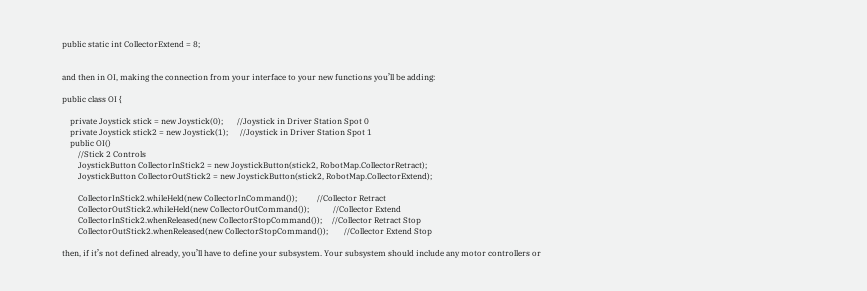public static int CollectorExtend = 8;


and then in OI, making the connection from your interface to your new functions you’ll be adding:

public class OI {

    private Joystick stick = new Joystick(0);       //Joystick in Driver Station Spot 0
    private Joystick stick2 = new Joystick(1);      //Joystick in Driver Station Spot 1
    public OI()
        //Stick 2 Controls
        JoystickButton CollectorInStick2 = new JoystickButton(stick2, RobotMap.CollectorRetract);
        JoystickButton CollectorOutStick2 = new JoystickButton(stick2, RobotMap.CollectorExtend);

        CollectorInStick2.whileHeld(new CollectorInCommand());          //Collector Retract
        CollectorOutStick2.whileHeld(new CollectorOutCommand());            //Collector Extend
        CollectorInStick2.whenReleased(new CollectorStopCommand());     //Collector Retract Stop
        CollectorOutStick2.whenReleased(new CollectorStopCommand());        //Collector Extend Stop

then, if it’s not defined already, you’ll have to define your subsystem. Your subsystem should include any motor controllers or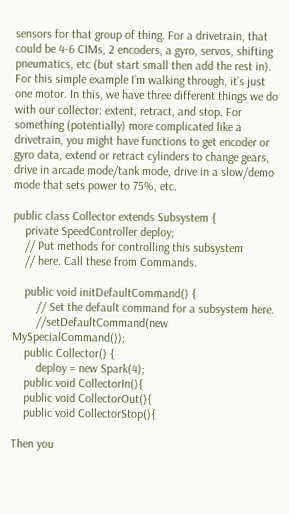sensors for that group of thing. For a drivetrain, that could be 4-6 CIMs, 2 encoders, a gyro, servos, shifting pneumatics, etc (but start small then add the rest in). For this simple example I’m walking through, it’s just one motor. In this, we have three different things we do with our collector: extent, retract, and stop. For something (potentially) more complicated like a drivetrain, you might have functions to get encoder or gyro data, extend or retract cylinders to change gears, drive in arcade mode/tank mode, drive in a slow/demo mode that sets power to 75%, etc.

public class Collector extends Subsystem {
    private SpeedController deploy;
    // Put methods for controlling this subsystem
    // here. Call these from Commands.

    public void initDefaultCommand() {
        // Set the default command for a subsystem here.
        //setDefaultCommand(new MySpecialCommand());
    public Collector() {
        deploy = new Spark(4);
    public void CollectorIn(){
    public void CollectorOut(){
    public void CollectorStop(){

Then you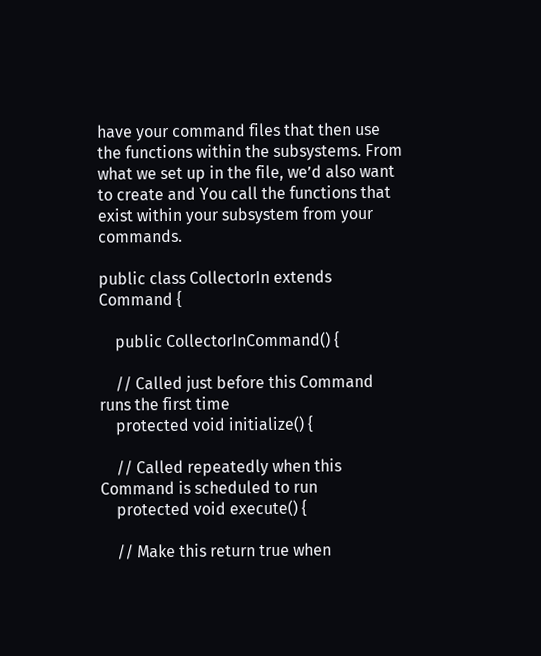have your command files that then use the functions within the subsystems. From what we set up in the file, we’d also want to create and You call the functions that exist within your subsystem from your commands.

public class CollectorIn extends Command {

    public CollectorInCommand() {

    // Called just before this Command runs the first time
    protected void initialize() {

    // Called repeatedly when this Command is scheduled to run
    protected void execute() {

    // Make this return true when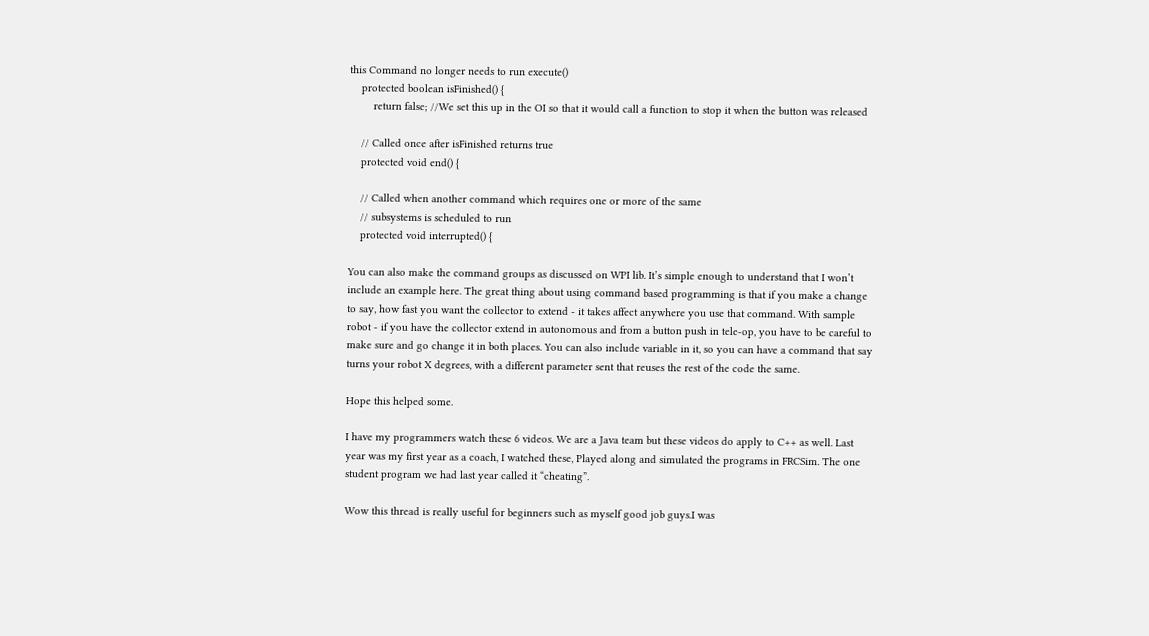this Command no longer needs to run execute()
    protected boolean isFinished() {
        return false; //We set this up in the OI so that it would call a function to stop it when the button was released

    // Called once after isFinished returns true
    protected void end() {

    // Called when another command which requires one or more of the same
    // subsystems is scheduled to run
    protected void interrupted() {

You can also make the command groups as discussed on WPI lib. It’s simple enough to understand that I won’t include an example here. The great thing about using command based programming is that if you make a change to say, how fast you want the collector to extend - it takes affect anywhere you use that command. With sample robot - if you have the collector extend in autonomous and from a button push in tele-op, you have to be careful to make sure and go change it in both places. You can also include variable in it, so you can have a command that say turns your robot X degrees, with a different parameter sent that reuses the rest of the code the same.

Hope this helped some.

I have my programmers watch these 6 videos. We are a Java team but these videos do apply to C++ as well. Last year was my first year as a coach, I watched these, Played along and simulated the programs in FRCSim. The one student program we had last year called it “cheating”.

Wow this thread is really useful for beginners such as myself good job guys.I was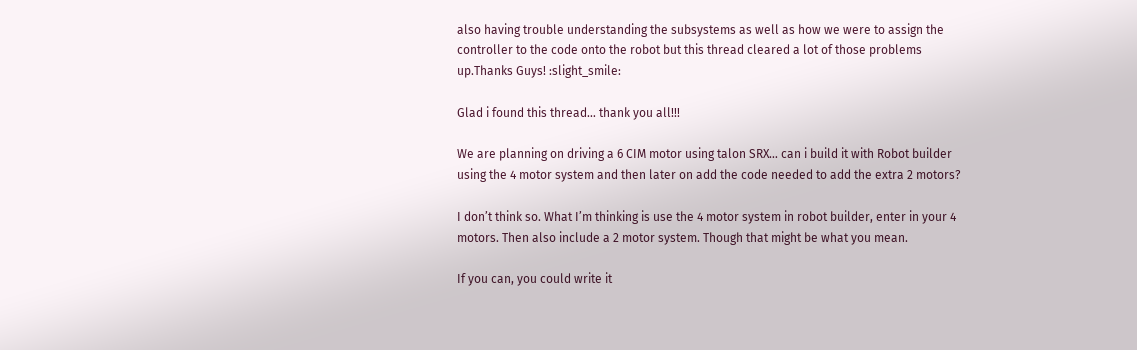also having trouble understanding the subsystems as well as how we were to assign the controller to the code onto the robot but this thread cleared a lot of those problems up.Thanks Guys! :slight_smile:

Glad i found this thread… thank you all!!!

We are planning on driving a 6 CIM motor using talon SRX… can i build it with Robot builder using the 4 motor system and then later on add the code needed to add the extra 2 motors?

I don’t think so. What I’m thinking is use the 4 motor system in robot builder, enter in your 4 motors. Then also include a 2 motor system. Though that might be what you mean.

If you can, you could write it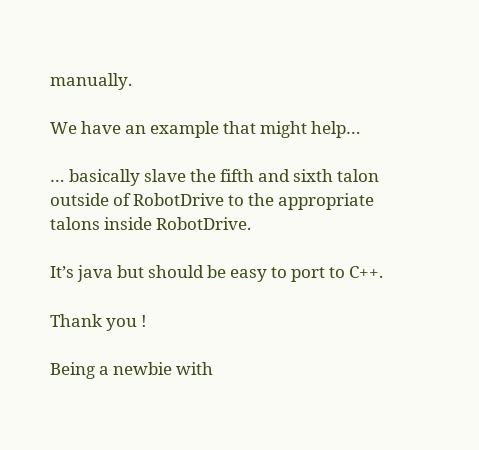manually.

We have an example that might help…

… basically slave the fifth and sixth talon outside of RobotDrive to the appropriate talons inside RobotDrive.

It’s java but should be easy to port to C++.

Thank you !

Being a newbie with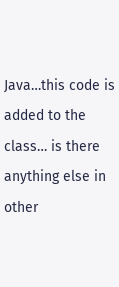Java…this code is added to the class… is there anything else in other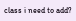class i need to add?